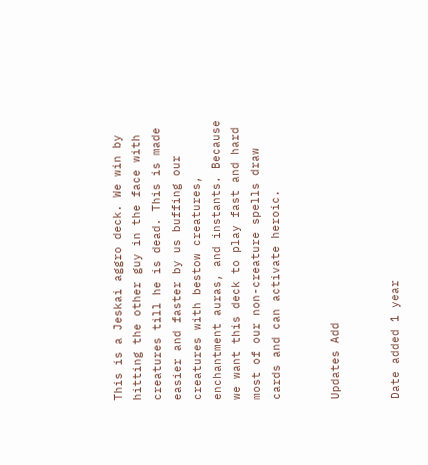This is a Jeskai aggro deck. We win by hitting the other guy in the face with creatures till he is dead. This is made easier and faster by us buffing our creatures with bestow creatures, enchantment auras, and instants. Because we want this deck to play fast and hard most of our non-creature spells draw cards and can activate heroic.


Updates Add


Date added 1 year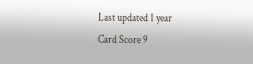Last updated 1 year
Card Score 9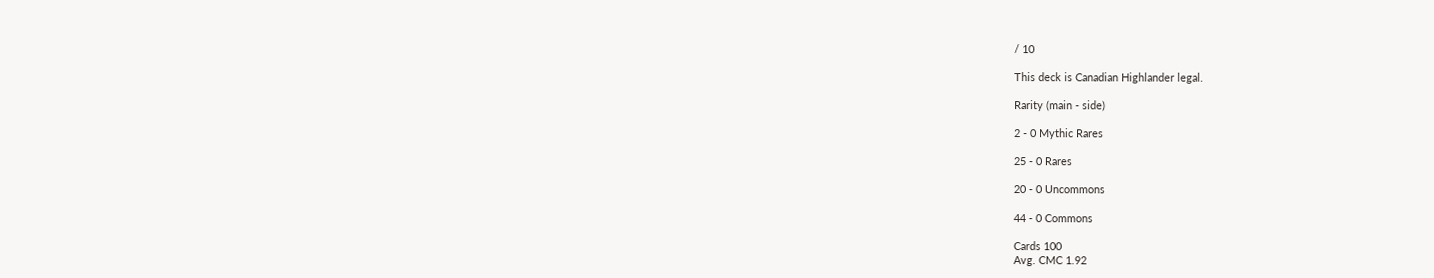/ 10

This deck is Canadian Highlander legal.

Rarity (main - side)

2 - 0 Mythic Rares

25 - 0 Rares

20 - 0 Uncommons

44 - 0 Commons

Cards 100
Avg. CMC 1.92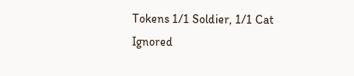Tokens 1/1 Soldier, 1/1 Cat
Ignored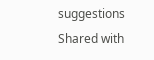suggestions
Shared with